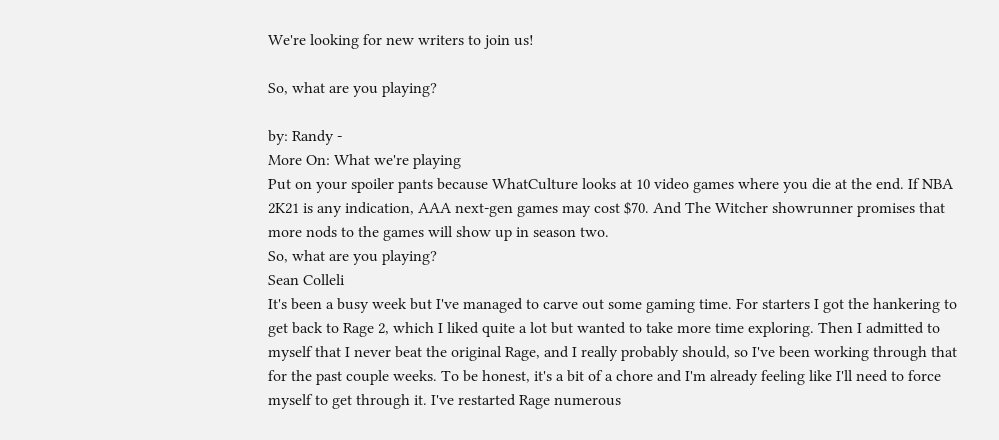We're looking for new writers to join us!

So, what are you playing?

by: Randy -
More On: What we're playing
Put on your spoiler pants because WhatCulture looks at 10 video games where you die at the end. If NBA 2K21 is any indication, AAA next-gen games may cost $70. And The Witcher showrunner promises that more nods to the games will show up in season two.
So, what are you playing?
Sean Colleli
It's been a busy week but I've managed to carve out some gaming time. For starters I got the hankering to get back to Rage 2, which I liked quite a lot but wanted to take more time exploring. Then I admitted to myself that I never beat the original Rage, and I really probably should, so I've been working through that for the past couple weeks. To be honest, it's a bit of a chore and I'm already feeling like I'll need to force myself to get through it. I've restarted Rage numerous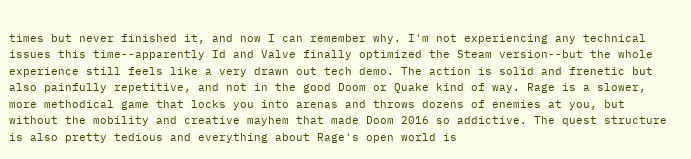times but never finished it, and now I can remember why. I'm not experiencing any technical issues this time--apparently Id and Valve finally optimized the Steam version--but the whole experience still feels like a very drawn out tech demo. The action is solid and frenetic but also painfully repetitive, and not in the good Doom or Quake kind of way. Rage is a slower, more methodical game that locks you into arenas and throws dozens of enemies at you, but without the mobility and creative mayhem that made Doom 2016 so addictive. The quest structure is also pretty tedious and everything about Rage's open world is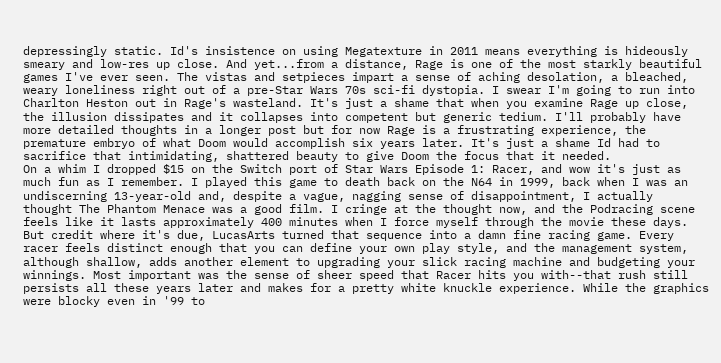depressingly static. Id's insistence on using Megatexture in 2011 means everything is hideously smeary and low-res up close. And yet...from a distance, Rage is one of the most starkly beautiful games I've ever seen. The vistas and setpieces impart a sense of aching desolation, a bleached, weary loneliness right out of a pre-Star Wars 70s sci-fi dystopia. I swear I'm going to run into Charlton Heston out in Rage's wasteland. It's just a shame that when you examine Rage up close, the illusion dissipates and it collapses into competent but generic tedium. I'll probably have more detailed thoughts in a longer post but for now Rage is a frustrating experience, the premature embryo of what Doom would accomplish six years later. It's just a shame Id had to sacrifice that intimidating, shattered beauty to give Doom the focus that it needed.
On a whim I dropped $15 on the Switch port of Star Wars Episode 1: Racer, and wow it's just as much fun as I remember. I played this game to death back on the N64 in 1999, back when I was an undiscerning 13-year-old and, despite a vague, nagging sense of disappointment, I actually  thought The Phantom Menace was a good film. I cringe at the thought now, and the Podracing scene feels like it lasts approximately 400 minutes when I force myself through the movie these days. But credit where it's due, LucasArts turned that sequence into a damn fine racing game. Every racer feels distinct enough that you can define your own play style, and the management system, although shallow, adds another element to upgrading your slick racing machine and budgeting your winnings. Most important was the sense of sheer speed that Racer hits you with--that rush still persists all these years later and makes for a pretty white knuckle experience. While the graphics were blocky even in '99 to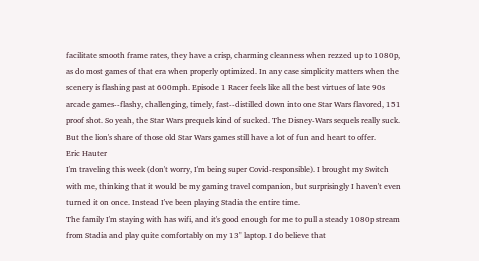facilitate smooth frame rates, they have a crisp, charming cleanness when rezzed up to 1080p, as do most games of that era when properly optimized. In any case simplicity matters when the scenery is flashing past at 600mph. Episode 1 Racer feels like all the best virtues of late 90s arcade games--flashy, challenging, timely, fast--distilled down into one Star Wars flavored, 151 proof shot. So yeah, the Star Wars prequels kind of sucked. The Disney-Wars sequels really suck. But the lion's share of those old Star Wars games still have a lot of fun and heart to offer.
Eric Hauter
I'm traveling this week (don't worry, I'm being super Covid-responsible). I brought my Switch with me, thinking that it would be my gaming travel companion, but surprisingly I haven't even turned it on once. Instead I've been playing Stadia the entire time.
The family I'm staying with has wifi, and it's good enough for me to pull a steady 1080p stream from Stadia and play quite comfortably on my 13" laptop. I do believe that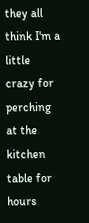they all think I'm a little crazy for perching at the kitchen table for hours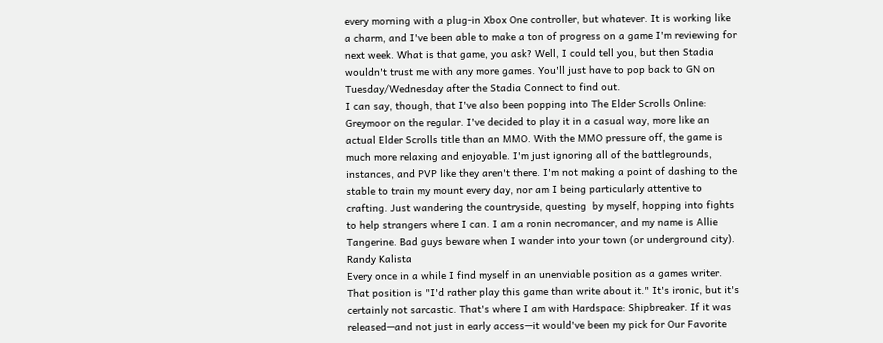every morning with a plug-in Xbox One controller, but whatever. It is working like a charm, and I've been able to make a ton of progress on a game I'm reviewing for next week. What is that game, you ask? Well, I could tell you, but then Stadia wouldn't trust me with any more games. You'll just have to pop back to GN on Tuesday/Wednesday after the Stadia Connect to find out.
I can say, though, that I've also been popping into The Elder Scrolls Online: Greymoor on the regular. I've decided to play it in a casual way, more like an actual Elder Scrolls title than an MMO. With the MMO pressure off, the game is much more relaxing and enjoyable. I'm just ignoring all of the battlegrounds, instances, and PVP like they aren't there. I'm not making a point of dashing to the stable to train my mount every day, nor am I being particularly attentive to crafting. Just wandering the countryside, questing  by myself, hopping into fights to help strangers where I can. I am a ronin necromancer, and my name is Allie Tangerine. Bad guys beware when I wander into your town (or underground city).
Randy Kalista
Every once in a while I find myself in an unenviable position as a games writer. That position is "I'd rather play this game than write about it." It's ironic, but it's certainly not sarcastic. That's where I am with Hardspace: Shipbreaker. If it was released—and not just in early access—it would've been my pick for Our Favorite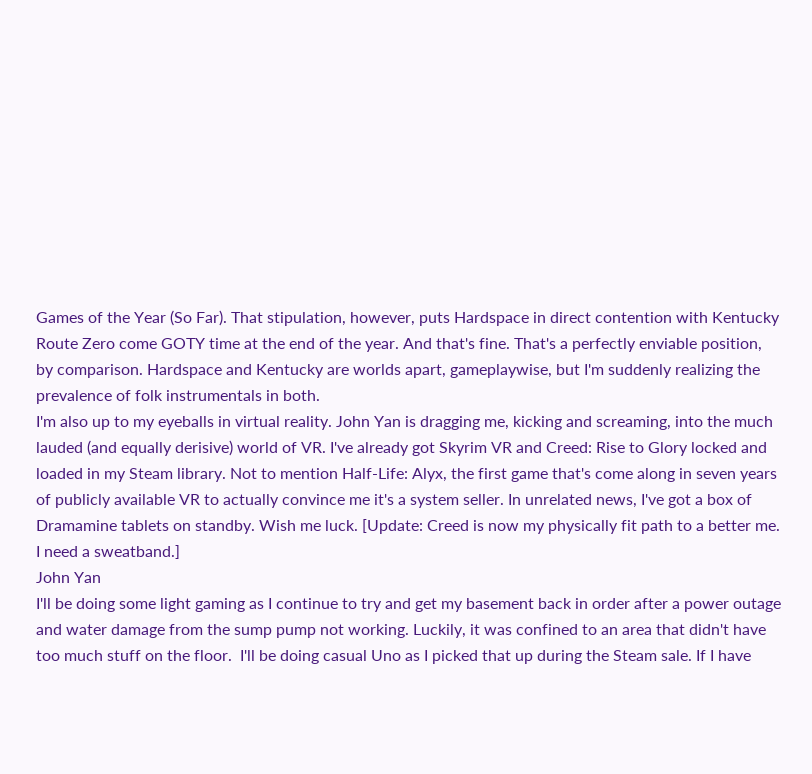Games of the Year (So Far). That stipulation, however, puts Hardspace in direct contention with Kentucky Route Zero come GOTY time at the end of the year. And that's fine. That's a perfectly enviable position, by comparison. Hardspace and Kentucky are worlds apart, gameplaywise, but I'm suddenly realizing the prevalence of folk instrumentals in both.
I'm also up to my eyeballs in virtual reality. John Yan is dragging me, kicking and screaming, into the much lauded (and equally derisive) world of VR. I've already got Skyrim VR and Creed: Rise to Glory locked and loaded in my Steam library. Not to mention Half-Life: Alyx, the first game that's come along in seven years of publicly available VR to actually convince me it's a system seller. In unrelated news, I've got a box of Dramamine tablets on standby. Wish me luck. [Update: Creed is now my physically fit path to a better me. I need a sweatband.]
John Yan
I'll be doing some light gaming as I continue to try and get my basement back in order after a power outage and water damage from the sump pump not working. Luckily, it was confined to an area that didn't have too much stuff on the floor.  I'll be doing casual Uno as I picked that up during the Steam sale. If I have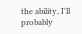the ability, I'll probably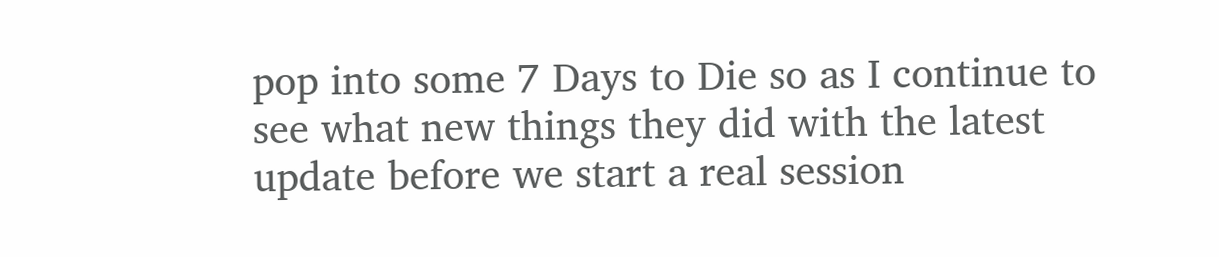pop into some 7 Days to Die so as I continue to see what new things they did with the latest update before we start a real session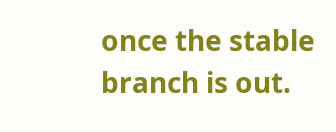once the stable branch is out.